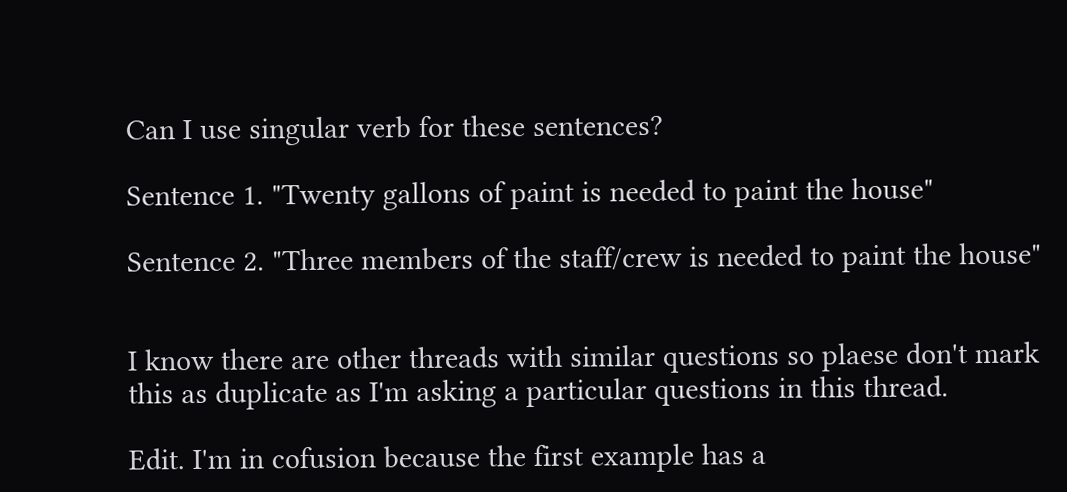Can I use singular verb for these sentences?

Sentence 1. "Twenty gallons of paint is needed to paint the house"

Sentence 2. "Three members of the staff/crew is needed to paint the house"


I know there are other threads with similar questions so plaese don't mark this as duplicate as I'm asking a particular questions in this thread.

Edit. I'm in cofusion because the first example has a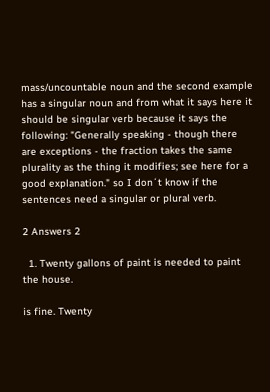mass/uncountable noun and the second example has a singular noun and from what it says here it should be singular verb because it says the following: "Generally speaking - though there are exceptions - the fraction takes the same plurality as the thing it modifies; see here for a good explanation." so I don´t know if the sentences need a singular or plural verb.

2 Answers 2

  1. Twenty gallons of paint is needed to paint the house.

is fine. Twenty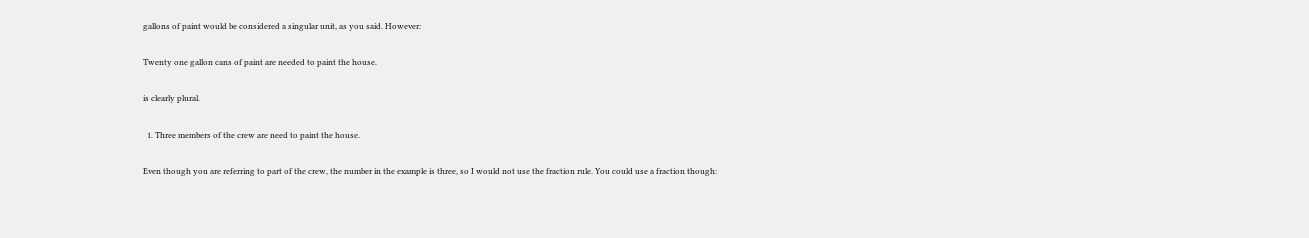gallons of paint would be considered a singular unit, as you said. However:

Twenty one gallon cans of paint are needed to paint the house.

is clearly plural.

  1. Three members of the crew are need to paint the house.

Even though you are referring to part of the crew, the number in the example is three, so I would not use the fraction rule. You could use a fraction though: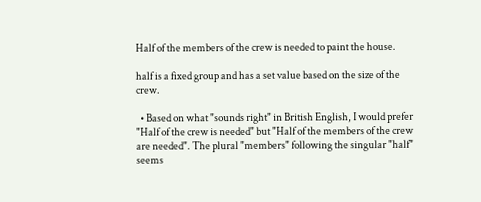Half of the members of the crew is needed to paint the house.

half is a fixed group and has a set value based on the size of the crew.

  • Based on what "sounds right" in British English, I would prefer "Half of the crew is needed" but "Half of the members of the crew are needed". The plural "members" following the singular "half" seems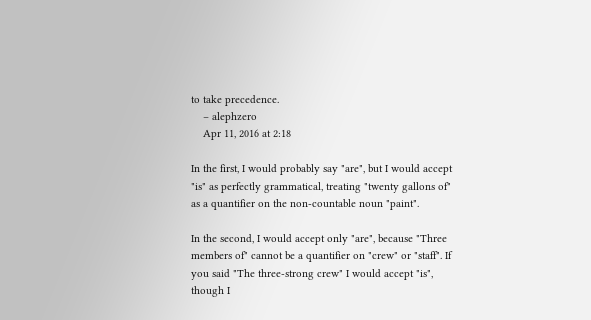to take precedence.
    – alephzero
    Apr 11, 2016 at 2:18

In the first, I would probably say "are", but I would accept "is" as perfectly grammatical, treating "twenty gallons of" as a quantifier on the non-countable noun "paint".

In the second, I would accept only "are", because "Three members of" cannot be a quantifier on "crew" or "staff". If you said "The three-strong crew" I would accept "is", though I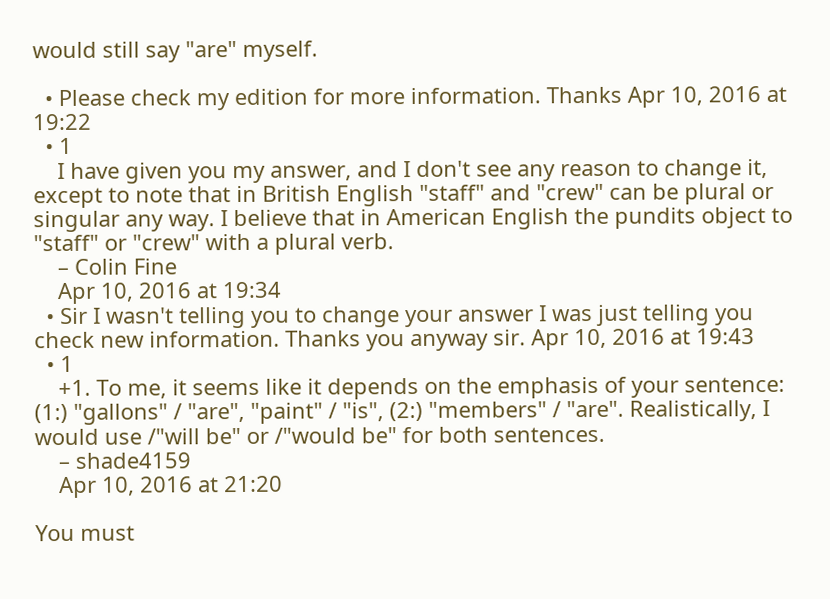would still say "are" myself.

  • Please check my edition for more information. Thanks Apr 10, 2016 at 19:22
  • 1
    I have given you my answer, and I don't see any reason to change it, except to note that in British English "staff" and "crew" can be plural or singular any way. I believe that in American English the pundits object to "staff" or "crew" with a plural verb.
    – Colin Fine
    Apr 10, 2016 at 19:34
  • Sir I wasn't telling you to change your answer I was just telling you check new information. Thanks you anyway sir. Apr 10, 2016 at 19:43
  • 1
    +1. To me, it seems like it depends on the emphasis of your sentence: (1:) "gallons" / "are", "paint" / "is", (2:) "members" / "are". Realistically, I would use /"will be" or /"would be" for both sentences.
    – shade4159
    Apr 10, 2016 at 21:20

You must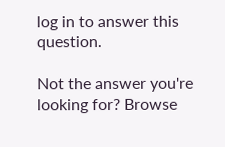log in to answer this question.

Not the answer you're looking for? Browse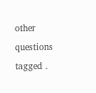other questions tagged .